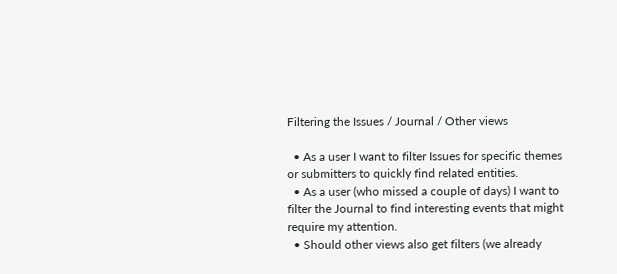Filtering the Issues / Journal / Other views

  • As a user I want to filter Issues for specific themes or submitters to quickly find related entities.
  • As a user (who missed a couple of days) I want to filter the Journal to find interesting events that might require my attention.
  • Should other views also get filters (we already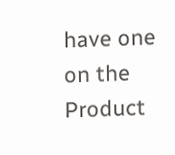have one on the Product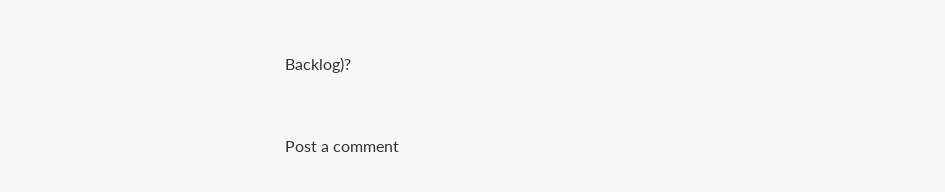Backlog)?


Post a comment